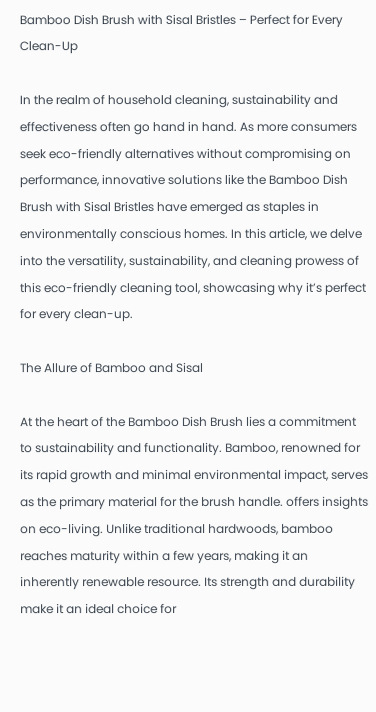Bamboo Dish Brush with Sisal Bristles – Perfect for Every Clean-Up

In the realm of household cleaning, sustainability and effectiveness often go hand in hand. As more consumers seek eco-friendly alternatives without compromising on performance, innovative solutions like the Bamboo Dish Brush with Sisal Bristles have emerged as staples in environmentally conscious homes. In this article, we delve into the versatility, sustainability, and cleaning prowess of this eco-friendly cleaning tool, showcasing why it’s perfect for every clean-up.

The Allure of Bamboo and Sisal

At the heart of the Bamboo Dish Brush lies a commitment to sustainability and functionality. Bamboo, renowned for its rapid growth and minimal environmental impact, serves as the primary material for the brush handle. offers insights on eco-living. Unlike traditional hardwoods, bamboo reaches maturity within a few years, making it an inherently renewable resource. Its strength and durability make it an ideal choice for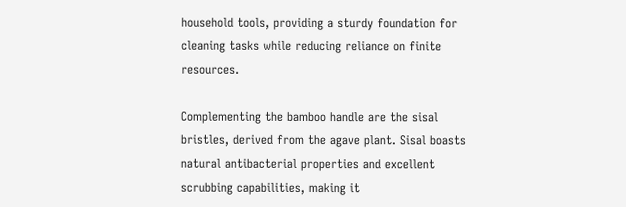household tools, providing a sturdy foundation for cleaning tasks while reducing reliance on finite resources.

Complementing the bamboo handle are the sisal bristles, derived from the agave plant. Sisal boasts natural antibacterial properties and excellent scrubbing capabilities, making it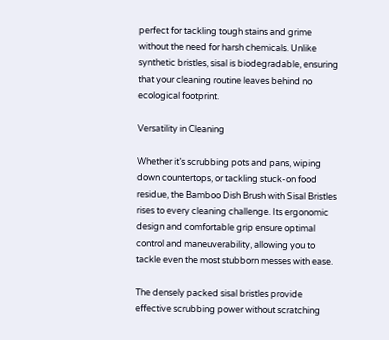perfect for tackling tough stains and grime without the need for harsh chemicals. Unlike synthetic bristles, sisal is biodegradable, ensuring that your cleaning routine leaves behind no ecological footprint.

Versatility in Cleaning

Whether it’s scrubbing pots and pans, wiping down countertops, or tackling stuck-on food residue, the Bamboo Dish Brush with Sisal Bristles rises to every cleaning challenge. Its ergonomic design and comfortable grip ensure optimal control and maneuverability, allowing you to tackle even the most stubborn messes with ease.

The densely packed sisal bristles provide effective scrubbing power without scratching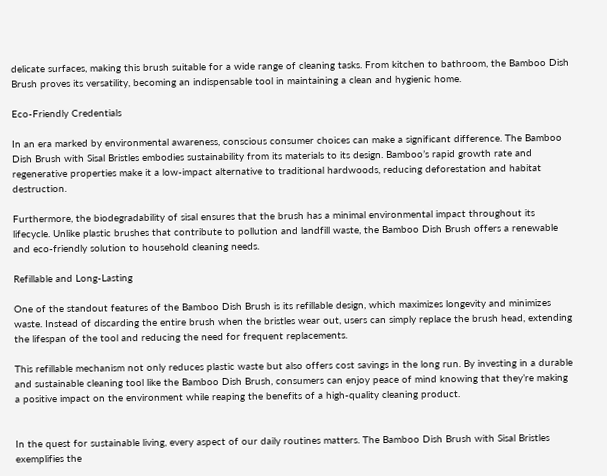delicate surfaces, making this brush suitable for a wide range of cleaning tasks. From kitchen to bathroom, the Bamboo Dish Brush proves its versatility, becoming an indispensable tool in maintaining a clean and hygienic home.

Eco-Friendly Credentials

In an era marked by environmental awareness, conscious consumer choices can make a significant difference. The Bamboo Dish Brush with Sisal Bristles embodies sustainability from its materials to its design. Bamboo’s rapid growth rate and regenerative properties make it a low-impact alternative to traditional hardwoods, reducing deforestation and habitat destruction.

Furthermore, the biodegradability of sisal ensures that the brush has a minimal environmental impact throughout its lifecycle. Unlike plastic brushes that contribute to pollution and landfill waste, the Bamboo Dish Brush offers a renewable and eco-friendly solution to household cleaning needs.

Refillable and Long-Lasting

One of the standout features of the Bamboo Dish Brush is its refillable design, which maximizes longevity and minimizes waste. Instead of discarding the entire brush when the bristles wear out, users can simply replace the brush head, extending the lifespan of the tool and reducing the need for frequent replacements.

This refillable mechanism not only reduces plastic waste but also offers cost savings in the long run. By investing in a durable and sustainable cleaning tool like the Bamboo Dish Brush, consumers can enjoy peace of mind knowing that they’re making a positive impact on the environment while reaping the benefits of a high-quality cleaning product.


In the quest for sustainable living, every aspect of our daily routines matters. The Bamboo Dish Brush with Sisal Bristles exemplifies the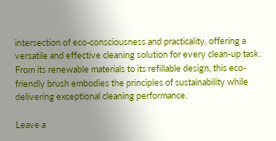intersection of eco-consciousness and practicality, offering a versatile and effective cleaning solution for every clean-up task. From its renewable materials to its refillable design, this eco-friendly brush embodies the principles of sustainability while delivering exceptional cleaning performance.

Leave a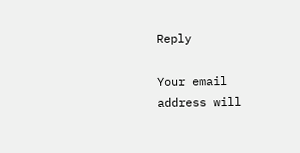Reply

Your email address will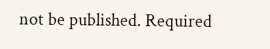not be published. Required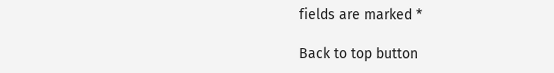fields are marked *

Back to top button